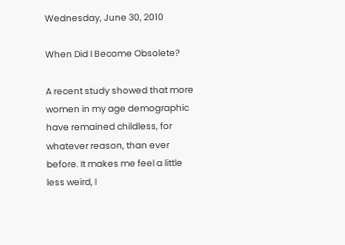Wednesday, June 30, 2010

When Did I Become Obsolete?

A recent study showed that more women in my age demographic have remained childless, for whatever reason, than ever before. It makes me feel a little less weird, I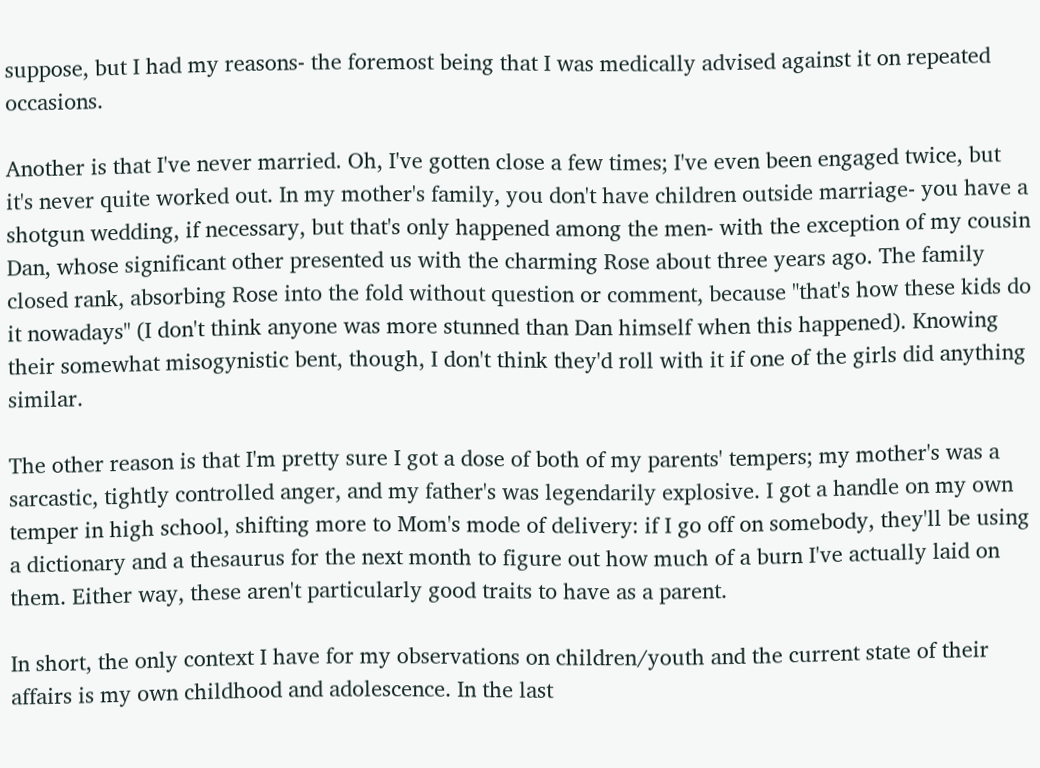suppose, but I had my reasons- the foremost being that I was medically advised against it on repeated occasions.

Another is that I've never married. Oh, I've gotten close a few times; I've even been engaged twice, but it's never quite worked out. In my mother's family, you don't have children outside marriage- you have a shotgun wedding, if necessary, but that's only happened among the men- with the exception of my cousin Dan, whose significant other presented us with the charming Rose about three years ago. The family closed rank, absorbing Rose into the fold without question or comment, because "that's how these kids do it nowadays" (I don't think anyone was more stunned than Dan himself when this happened). Knowing their somewhat misogynistic bent, though, I don't think they'd roll with it if one of the girls did anything similar.

The other reason is that I'm pretty sure I got a dose of both of my parents' tempers; my mother's was a sarcastic, tightly controlled anger, and my father's was legendarily explosive. I got a handle on my own temper in high school, shifting more to Mom's mode of delivery: if I go off on somebody, they'll be using a dictionary and a thesaurus for the next month to figure out how much of a burn I've actually laid on them. Either way, these aren't particularly good traits to have as a parent.

In short, the only context I have for my observations on children/youth and the current state of their affairs is my own childhood and adolescence. In the last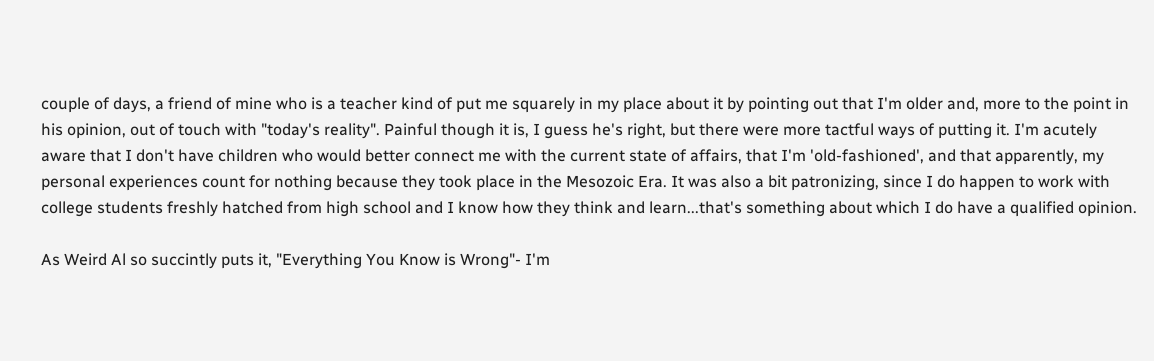couple of days, a friend of mine who is a teacher kind of put me squarely in my place about it by pointing out that I'm older and, more to the point in his opinion, out of touch with "today's reality". Painful though it is, I guess he's right, but there were more tactful ways of putting it. I'm acutely aware that I don't have children who would better connect me with the current state of affairs, that I'm 'old-fashioned', and that apparently, my personal experiences count for nothing because they took place in the Mesozoic Era. It was also a bit patronizing, since I do happen to work with college students freshly hatched from high school and I know how they think and learn...that's something about which I do have a qualified opinion.

As Weird Al so succintly puts it, "Everything You Know is Wrong"- I'm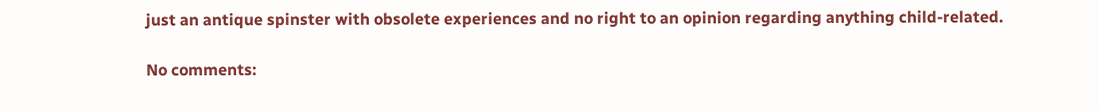just an antique spinster with obsolete experiences and no right to an opinion regarding anything child-related.

No comments: